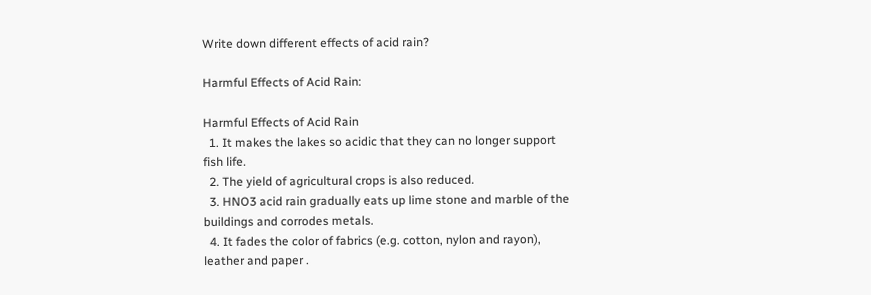Write down different effects of acid rain?

Harmful Effects of Acid Rain:

Harmful Effects of Acid Rain
  1. It makes the lakes so acidic that they can no longer support fish life.
  2. The yield of agricultural crops is also reduced.
  3. HNO3 acid rain gradually eats up lime stone and marble of the buildings and corrodes metals.
  4. It fades the color of fabrics (e.g. cotton, nylon and rayon), leather and paper .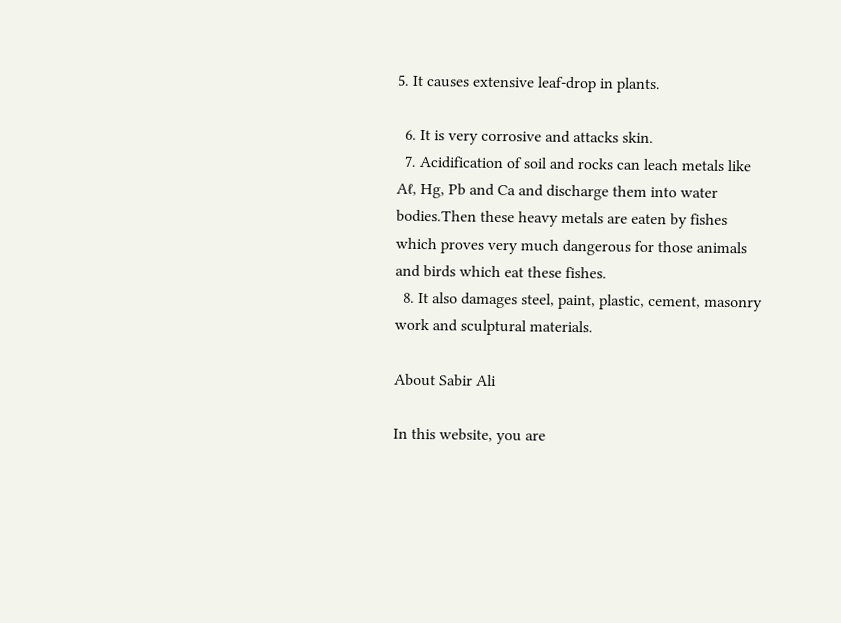5. It causes extensive leaf-drop in plants.

  6. It is very corrosive and attacks skin.
  7. Acidification of soil and rocks can leach metals like Aℓ, Hg, Pb and Ca and discharge them into water bodies.Then these heavy metals are eaten by fishes which proves very much dangerous for those animals and birds which eat these fishes.
  8. It also damages steel, paint, plastic, cement, masonry work and sculptural materials.

About Sabir Ali

In this website, you are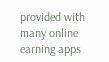provided with many online earning apps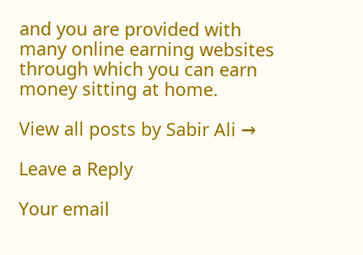and you are provided with many online earning websites through which you can earn money sitting at home.

View all posts by Sabir Ali →

Leave a Reply

Your email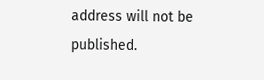address will not be published.